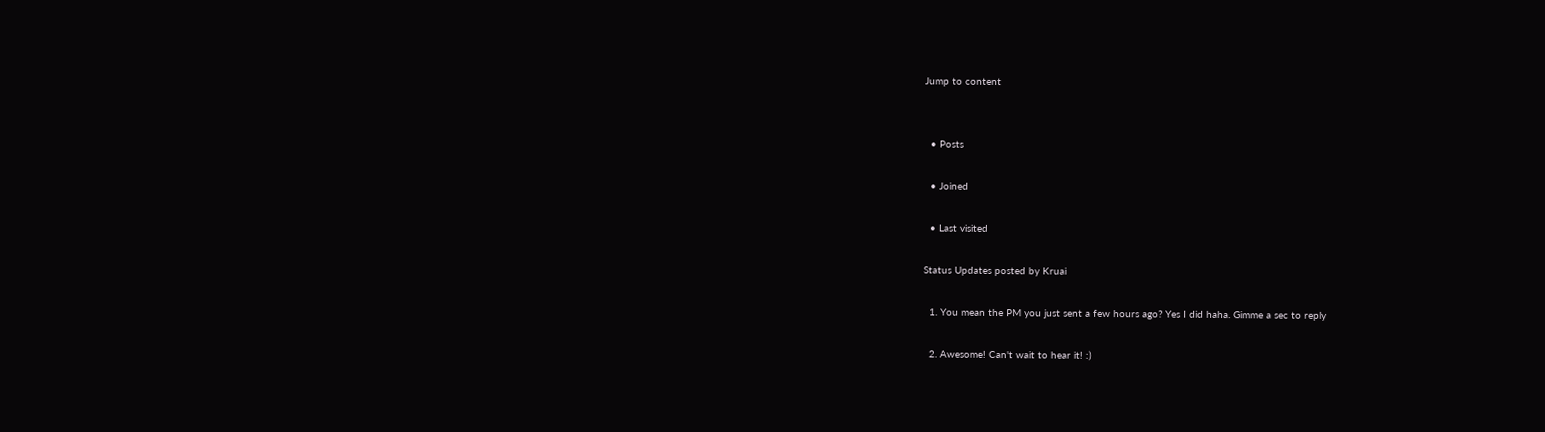Jump to content


  • Posts

  • Joined

  • Last visited

Status Updates posted by Kruai

  1. You mean the PM you just sent a few hours ago? Yes I did haha. Gimme a sec to reply

  2. Awesome! Can't wait to hear it! :)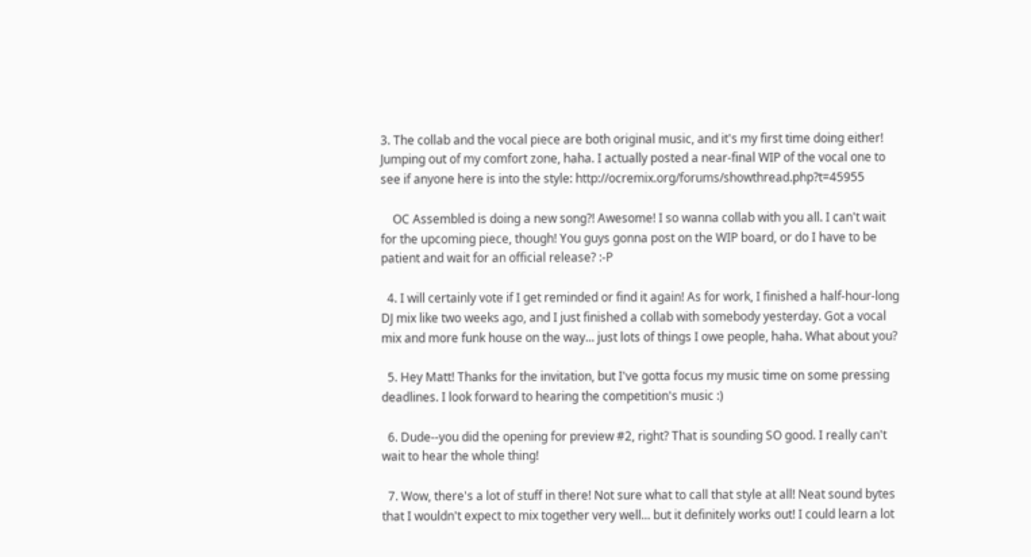3. The collab and the vocal piece are both original music, and it's my first time doing either! Jumping out of my comfort zone, haha. I actually posted a near-final WIP of the vocal one to see if anyone here is into the style: http://ocremix.org/forums/showthread.php?t=45955

    OC Assembled is doing a new song?! Awesome! I so wanna collab with you all. I can't wait for the upcoming piece, though! You guys gonna post on the WIP board, or do I have to be patient and wait for an official release? :-P

  4. I will certainly vote if I get reminded or find it again! As for work, I finished a half-hour-long DJ mix like two weeks ago, and I just finished a collab with somebody yesterday. Got a vocal mix and more funk house on the way... just lots of things I owe people, haha. What about you?

  5. Hey Matt! Thanks for the invitation, but I've gotta focus my music time on some pressing deadlines. I look forward to hearing the competition's music :)

  6. Dude--you did the opening for preview #2, right? That is sounding SO good. I really can't wait to hear the whole thing!

  7. Wow, there's a lot of stuff in there! Not sure what to call that style at all! Neat sound bytes that I wouldn't expect to mix together very well... but it definitely works out! I could learn a lot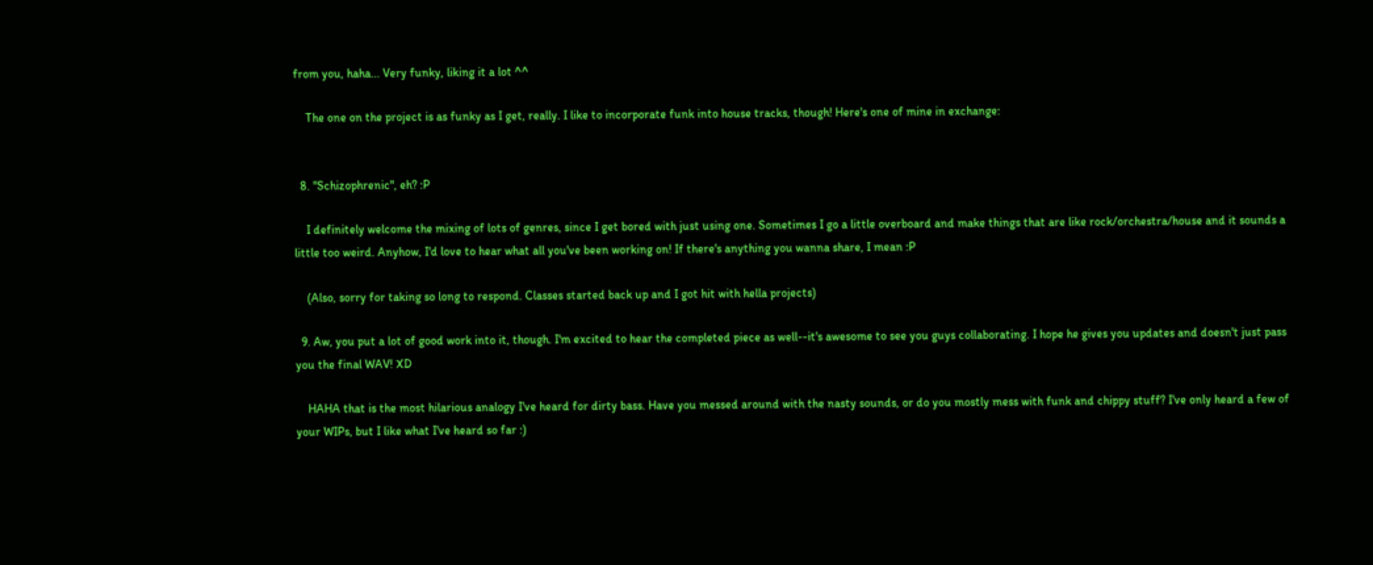from you, haha... Very funky, liking it a lot ^^

    The one on the project is as funky as I get, really. I like to incorporate funk into house tracks, though! Here's one of mine in exchange:


  8. "Schizophrenic", eh? :P

    I definitely welcome the mixing of lots of genres, since I get bored with just using one. Sometimes I go a little overboard and make things that are like rock/orchestra/house and it sounds a little too weird. Anyhow, I'd love to hear what all you've been working on! If there's anything you wanna share, I mean :P

    (Also, sorry for taking so long to respond. Classes started back up and I got hit with hella projects)

  9. Aw, you put a lot of good work into it, though. I'm excited to hear the completed piece as well--it's awesome to see you guys collaborating. I hope he gives you updates and doesn't just pass you the final WAV! XD

    HAHA that is the most hilarious analogy I've heard for dirty bass. Have you messed around with the nasty sounds, or do you mostly mess with funk and chippy stuff? I've only heard a few of your WIPs, but I like what I've heard so far :)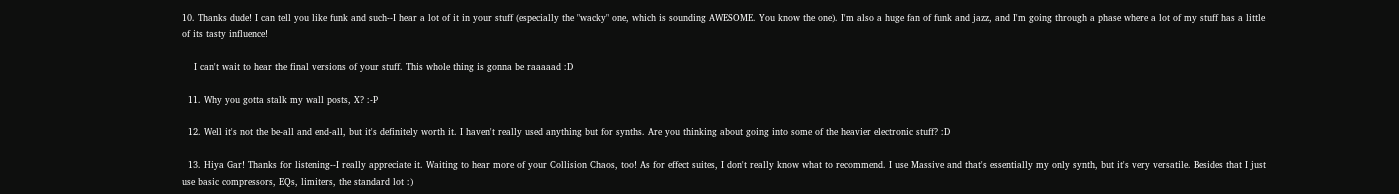10. Thanks dude! I can tell you like funk and such--I hear a lot of it in your stuff (especially the "wacky" one, which is sounding AWESOME. You know the one). I'm also a huge fan of funk and jazz, and I'm going through a phase where a lot of my stuff has a little of its tasty influence!

    I can't wait to hear the final versions of your stuff. This whole thing is gonna be raaaaad :D

  11. Why you gotta stalk my wall posts, X? :-P

  12. Well it's not the be-all and end-all, but it's definitely worth it. I haven't really used anything but for synths. Are you thinking about going into some of the heavier electronic stuff? :D

  13. Hiya Gar! Thanks for listening--I really appreciate it. Waiting to hear more of your Collision Chaos, too! As for effect suites, I don't really know what to recommend. I use Massive and that's essentially my only synth, but it's very versatile. Besides that I just use basic compressors, EQs, limiters, the standard lot :)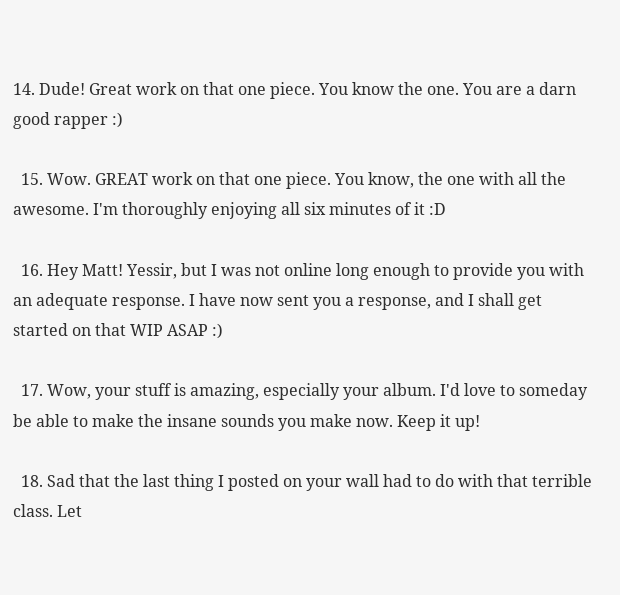14. Dude! Great work on that one piece. You know the one. You are a darn good rapper :)

  15. Wow. GREAT work on that one piece. You know, the one with all the awesome. I'm thoroughly enjoying all six minutes of it :D

  16. Hey Matt! Yessir, but I was not online long enough to provide you with an adequate response. I have now sent you a response, and I shall get started on that WIP ASAP :)

  17. Wow, your stuff is amazing, especially your album. I'd love to someday be able to make the insane sounds you make now. Keep it up!

  18. Sad that the last thing I posted on your wall had to do with that terrible class. Let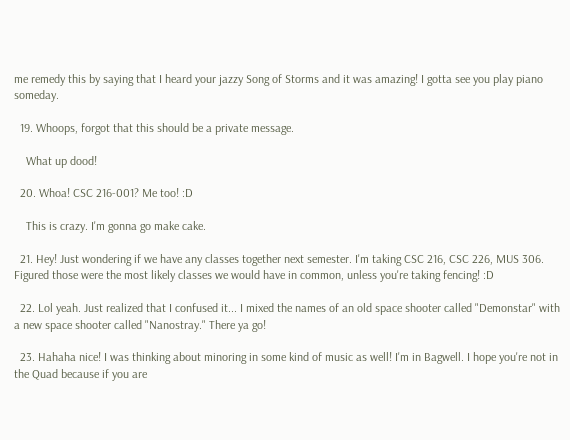me remedy this by saying that I heard your jazzy Song of Storms and it was amazing! I gotta see you play piano someday.

  19. Whoops, forgot that this should be a private message.

    What up dood!

  20. Whoa! CSC 216-001? Me too! :D

    This is crazy. I'm gonna go make cake.

  21. Hey! Just wondering if we have any classes together next semester. I'm taking CSC 216, CSC 226, MUS 306. Figured those were the most likely classes we would have in common, unless you're taking fencing! :D

  22. Lol yeah. Just realized that I confused it... I mixed the names of an old space shooter called "Demonstar" with a new space shooter called "Nanostray." There ya go!

  23. Hahaha nice! I was thinking about minoring in some kind of music as well! I'm in Bagwell. I hope you're not in the Quad because if you are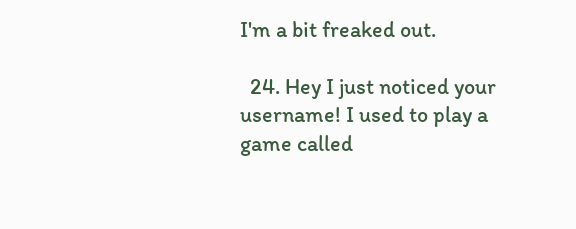I'm a bit freaked out.

  24. Hey I just noticed your username! I used to play a game called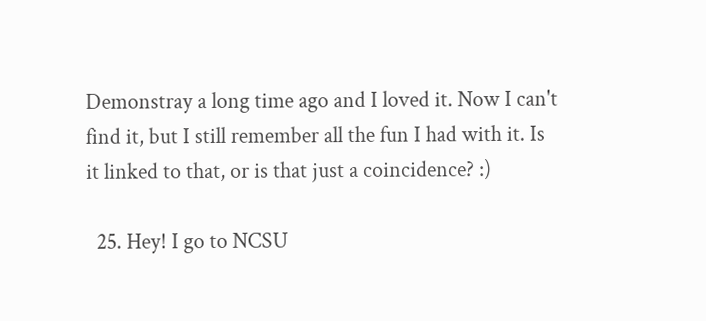Demonstray a long time ago and I loved it. Now I can't find it, but I still remember all the fun I had with it. Is it linked to that, or is that just a coincidence? :)

  25. Hey! I go to NCSU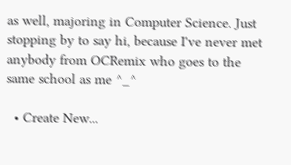as well, majoring in Computer Science. Just stopping by to say hi, because I've never met anybody from OCRemix who goes to the same school as me ^_^

  • Create New...